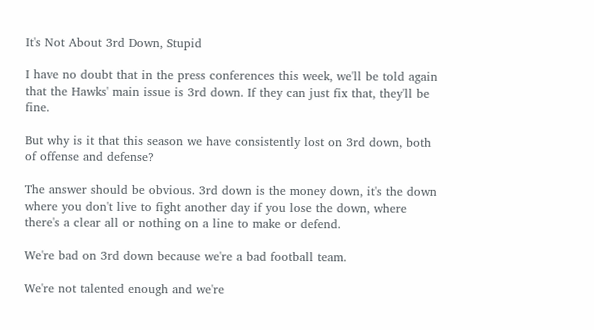It's Not About 3rd Down, Stupid

I have no doubt that in the press conferences this week, we'll be told again that the Hawks' main issue is 3rd down. If they can just fix that, they'll be fine.

But why is it that this season we have consistently lost on 3rd down, both of offense and defense?

The answer should be obvious. 3rd down is the money down, it's the down where you don't live to fight another day if you lose the down, where there's a clear all or nothing on a line to make or defend.

We're bad on 3rd down because we're a bad football team.

We're not talented enough and we're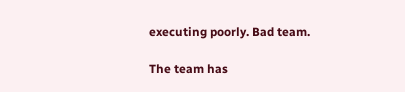executing poorly. Bad team.

The team has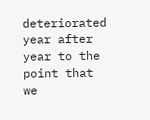deteriorated year after year to the point that we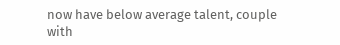now have below average talent, couple with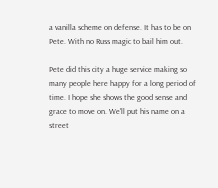a vanilla scheme on defense. It has to be on Pete. With no Russ magic to bail him out.

Pete did this city a huge service making so many people here happy for a long period of time. I hope she shows the good sense and grace to move on. We'll put his name on a street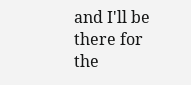and I'll be there for the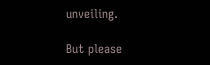unveiling.

But please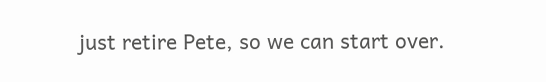just retire Pete, so we can start over.